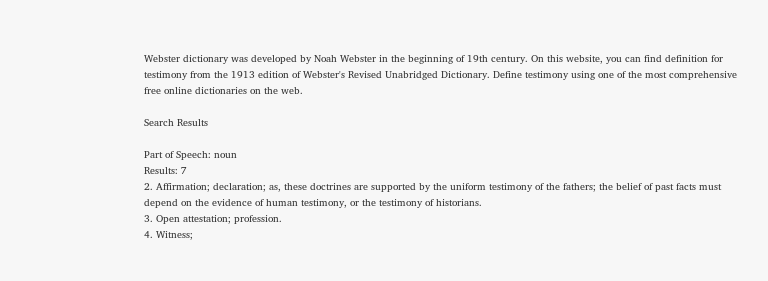Webster dictionary was developed by Noah Webster in the beginning of 19th century. On this website, you can find definition for testimony from the 1913 edition of Webster's Revised Unabridged Dictionary. Define testimony using one of the most comprehensive free online dictionaries on the web.

Search Results

Part of Speech: noun
Results: 7
2. Affirmation; declaration; as, these doctrines are supported by the uniform testimony of the fathers; the belief of past facts must depend on the evidence of human testimony, or the testimony of historians.
3. Open attestation; profession.
4. Witness;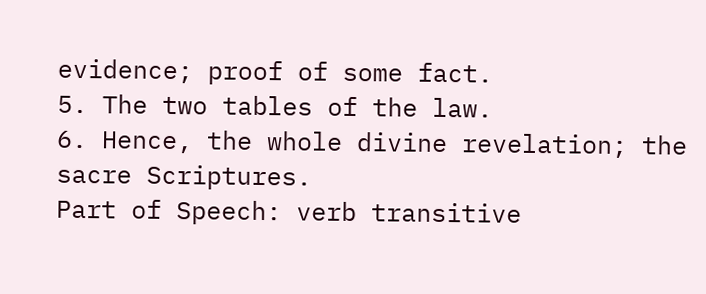evidence; proof of some fact.
5. The two tables of the law.
6. Hence, the whole divine revelation; the sacre Scriptures.
Part of Speech: verb transitive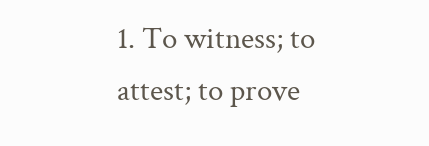1. To witness; to attest; to prove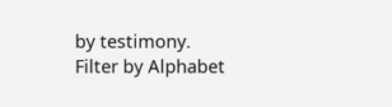by testimony.
Filter by Alphabet